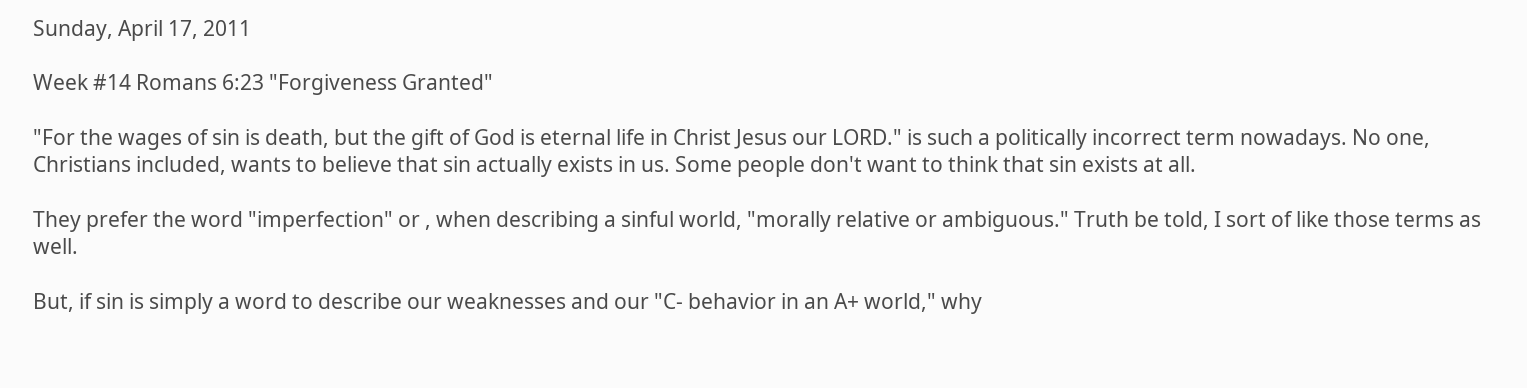Sunday, April 17, 2011

Week #14 Romans 6:23 "Forgiveness Granted"

"For the wages of sin is death, but the gift of God is eternal life in Christ Jesus our LORD." is such a politically incorrect term nowadays. No one, Christians included, wants to believe that sin actually exists in us. Some people don't want to think that sin exists at all.

They prefer the word "imperfection" or , when describing a sinful world, "morally relative or ambiguous." Truth be told, I sort of like those terms as well.

But, if sin is simply a word to describe our weaknesses and our "C- behavior in an A+ world," why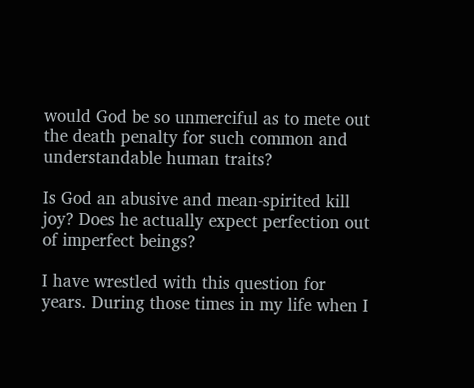would God be so unmerciful as to mete out the death penalty for such common and understandable human traits?

Is God an abusive and mean-spirited kill joy? Does he actually expect perfection out of imperfect beings?

I have wrestled with this question for years. During those times in my life when I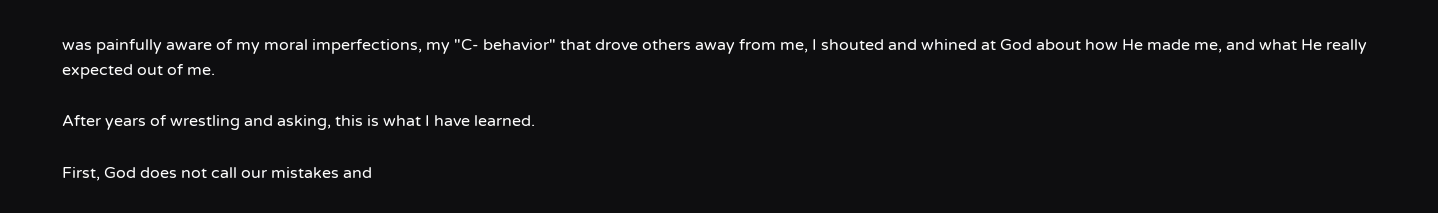was painfully aware of my moral imperfections, my "C- behavior" that drove others away from me, I shouted and whined at God about how He made me, and what He really expected out of me.

After years of wrestling and asking, this is what I have learned.

First, God does not call our mistakes and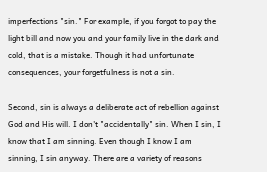imperfections "sin." For example, if you forgot to pay the light bill and now you and your family live in the dark and cold, that is a mistake. Though it had unfortunate consequences, your forgetfulness is not a sin.

Second, sin is always a deliberate act of rebellion against God and His will. I don't "accidentally" sin. When I sin, I know that I am sinning. Even though I know I am sinning, I sin anyway. There are a variety of reasons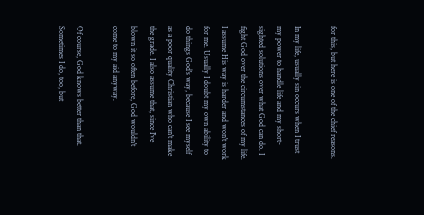for this, but here is one of the chief reasons.

In my life, usually sin occurs when I trust my power to handle life and my short-sighted solutions over what God can do. I fight God over the circumstances of my life. I assume His way is harder and won't work for me. Usually I doubt my own ability to do things God's way, because I see myself as a poor quality Christian who can't make the grade. I also assume that, since I've blown it so often before, God wouldn't come to my aid anyway.

Of course, God knows better than that. Sometimes I do, too, but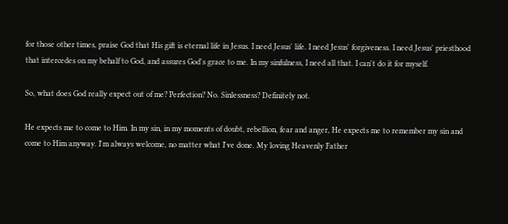for those other times, praise God that His gift is eternal life in Jesus. I need Jesus' life. I need Jesus' forgiveness. I need Jesus' priesthood that intercedes on my behalf to God, and assures God's grace to me. In my sinfulness, I need all that. I can't do it for myself.

So, what does God really expect out of me? Perfection? No. Sinlessness? Definitely not.

He expects me to come to Him. In my sin, in my moments of doubt, rebellion, fear and anger, He expects me to remember my sin and come to Him anyway. I'm always welcome, no matter what I've done. My loving Heavenly Father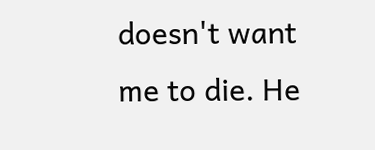doesn't want me to die. He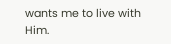wants me to live with Him.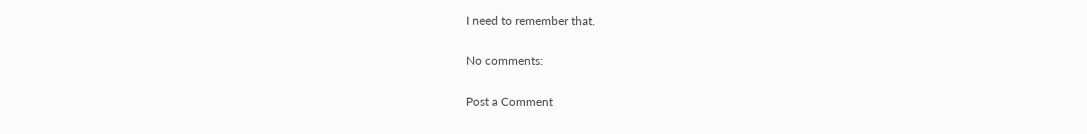I need to remember that.

No comments:

Post a Comment